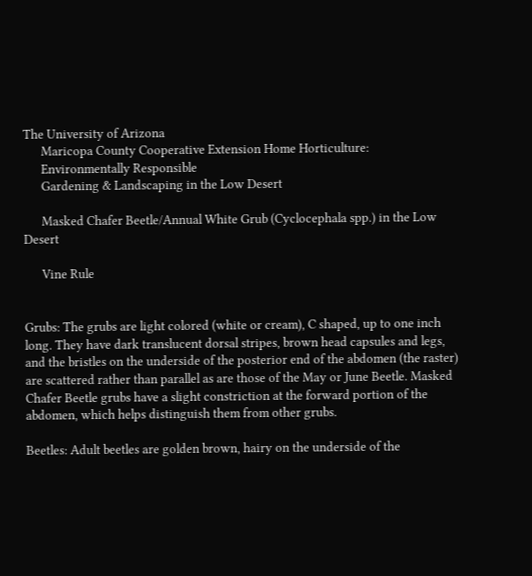The University of Arizona
      Maricopa County Cooperative Extension Home Horticulture:
      Environmentally Responsible
      Gardening & Landscaping in the Low Desert

      Masked Chafer Beetle/Annual White Grub (Cyclocephala spp.) in the Low Desert

      Vine Rule


Grubs: The grubs are light colored (white or cream), C shaped, up to one inch long. They have dark translucent dorsal stripes, brown head capsules and legs, and the bristles on the underside of the posterior end of the abdomen (the raster) are scattered rather than parallel as are those of the May or June Beetle. Masked Chafer Beetle grubs have a slight constriction at the forward portion of the abdomen, which helps distinguish them from other grubs.

Beetles: Adult beetles are golden brown, hairy on the underside of the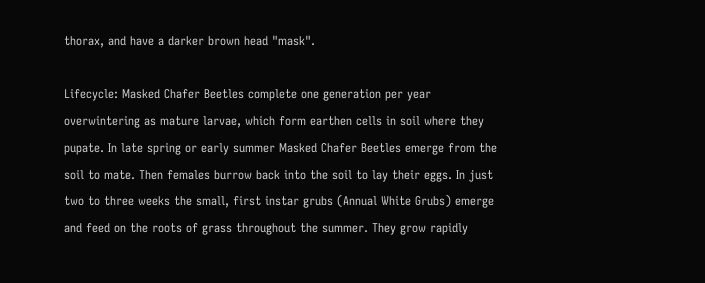thorax, and have a darker brown head "mask".

Lifecycle: Masked Chafer Beetles complete one generation per year overwintering as mature larvae, which form earthen cells in soil where they pupate. In late spring or early summer Masked Chafer Beetles emerge from the soil to mate. Then females burrow back into the soil to lay their eggs. In just two to three weeks the small, first instar grubs (Annual White Grubs) emerge and feed on the roots of grass throughout the summer. They grow rapidly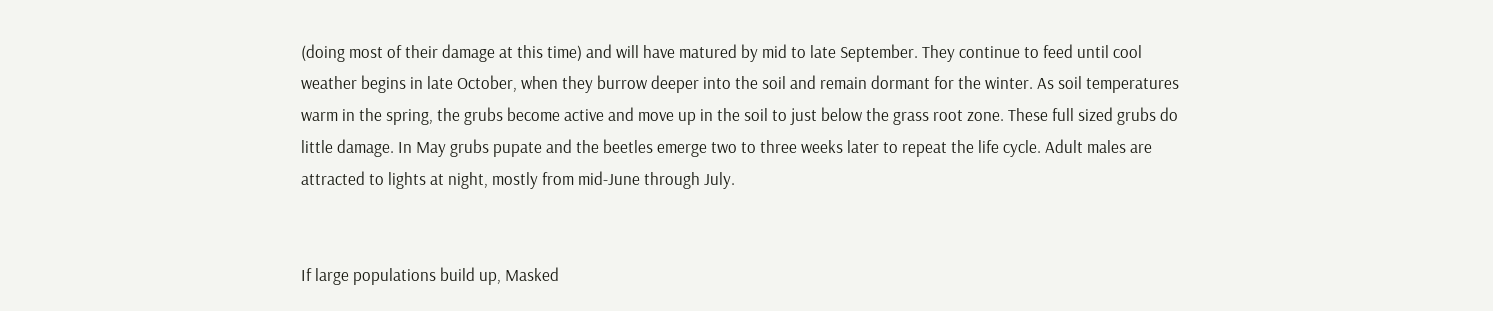(doing most of their damage at this time) and will have matured by mid to late September. They continue to feed until cool weather begins in late October, when they burrow deeper into the soil and remain dormant for the winter. As soil temperatures warm in the spring, the grubs become active and move up in the soil to just below the grass root zone. These full sized grubs do little damage. In May grubs pupate and the beetles emerge two to three weeks later to repeat the life cycle. Adult males are attracted to lights at night, mostly from mid-June through July.


If large populations build up, Masked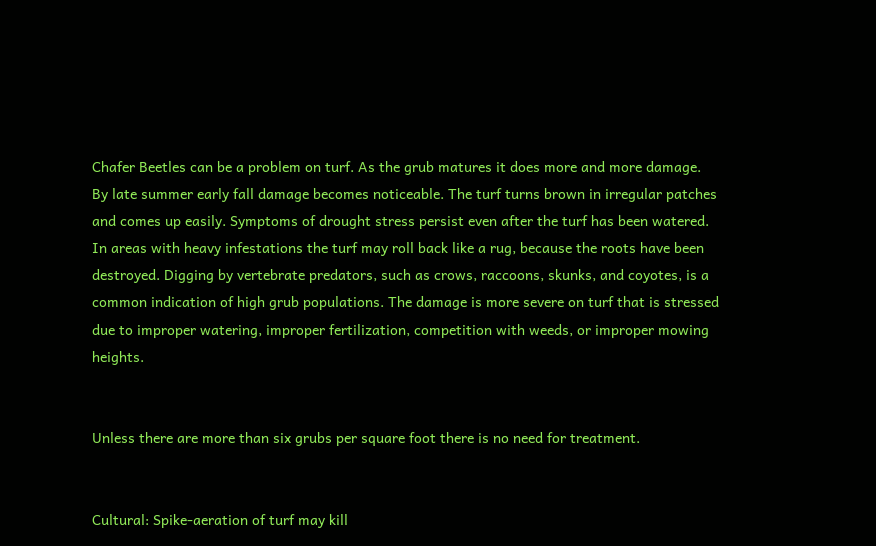Chafer Beetles can be a problem on turf. As the grub matures it does more and more damage. By late summer early fall damage becomes noticeable. The turf turns brown in irregular patches and comes up easily. Symptoms of drought stress persist even after the turf has been watered. In areas with heavy infestations the turf may roll back like a rug, because the roots have been destroyed. Digging by vertebrate predators, such as crows, raccoons, skunks, and coyotes, is a common indication of high grub populations. The damage is more severe on turf that is stressed due to improper watering, improper fertilization, competition with weeds, or improper mowing heights.


Unless there are more than six grubs per square foot there is no need for treatment.


Cultural: Spike-aeration of turf may kill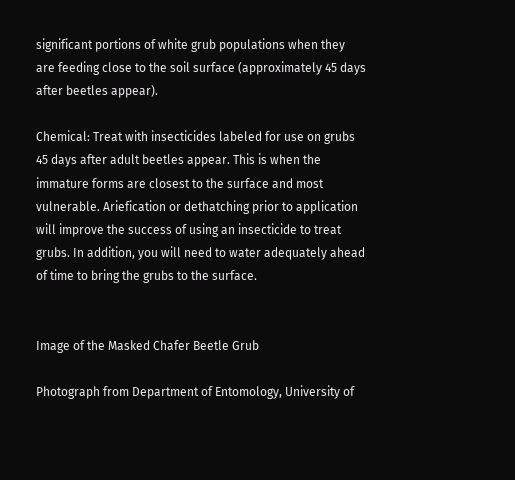significant portions of white grub populations when they are feeding close to the soil surface (approximately 45 days after beetles appear).

Chemical: Treat with insecticides labeled for use on grubs 45 days after adult beetles appear. This is when the immature forms are closest to the surface and most vulnerable. Ariefication or dethatching prior to application will improve the success of using an insecticide to treat grubs. In addition, you will need to water adequately ahead of time to bring the grubs to the surface.


Image of the Masked Chafer Beetle Grub

Photograph from Department of Entomology, University of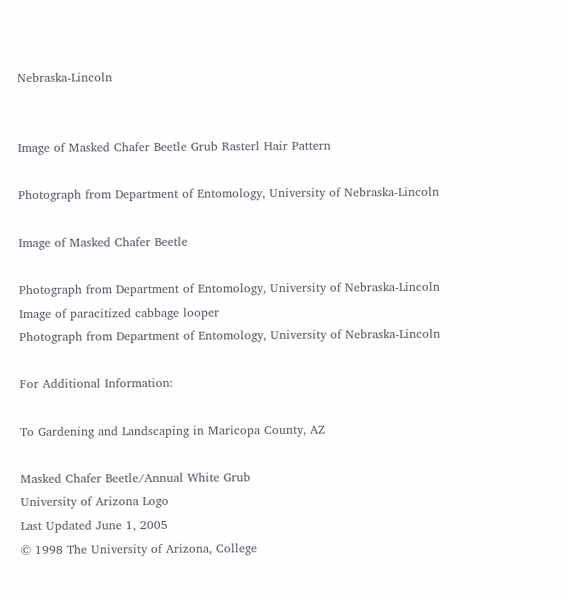Nebraska-Lincoln


Image of Masked Chafer Beetle Grub Rasterl Hair Pattern

Photograph from Department of Entomology, University of Nebraska-Lincoln

Image of Masked Chafer Beetle

Photograph from Department of Entomology, University of Nebraska-Lincoln
Image of paracitized cabbage looper
Photograph from Department of Entomology, University of Nebraska-Lincoln

For Additional Information:

To Gardening and Landscaping in Maricopa County, AZ

Masked Chafer Beetle/Annual White Grub
University of Arizona Logo
Last Updated June 1, 2005
© 1998 The University of Arizona, College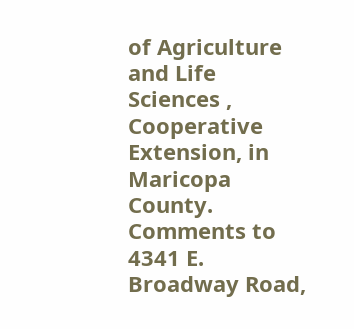of Agriculture and Life Sciences , Cooperative Extension, in Maricopa County.
Comments to 4341 E. Broadway Road,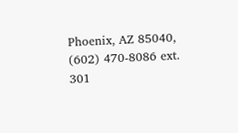Phoenix, AZ 85040, (602) 470-8086 ext. 301